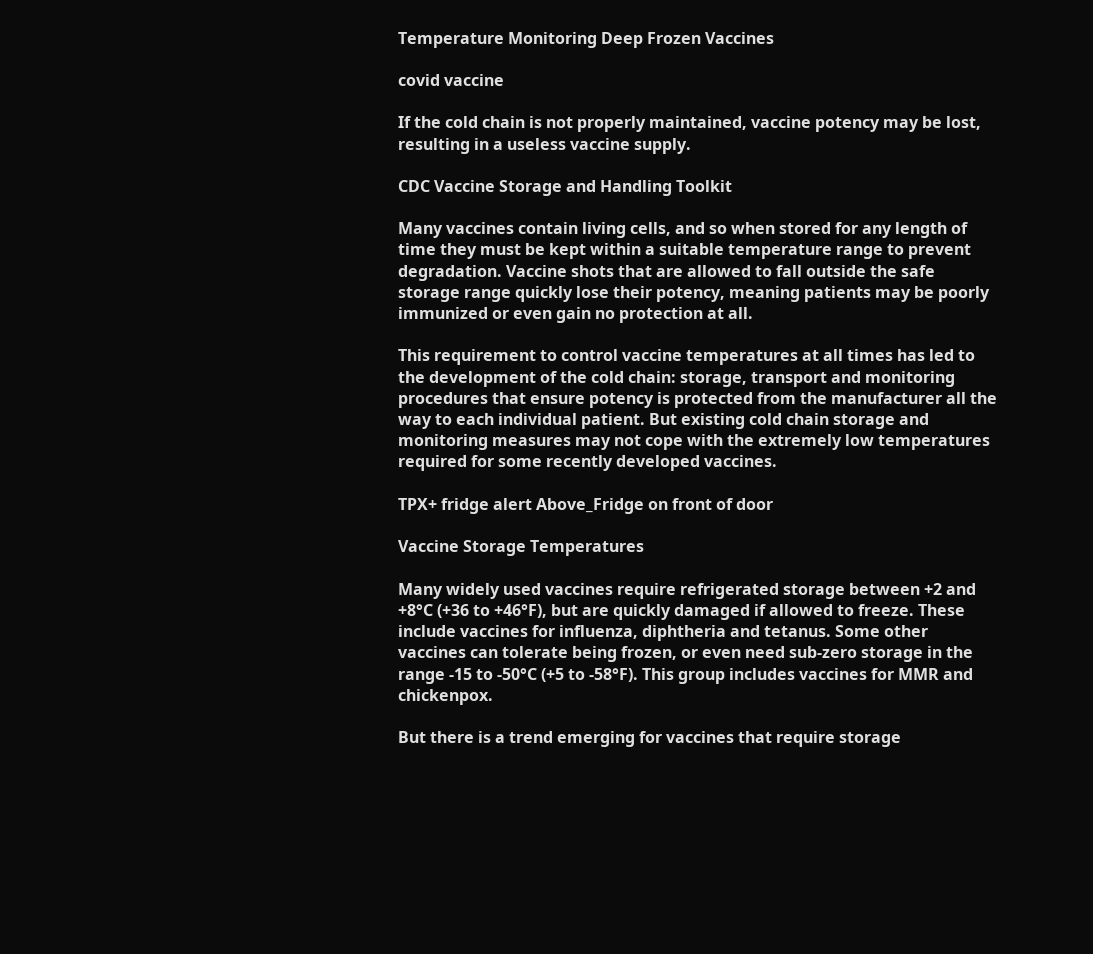Temperature Monitoring Deep Frozen Vaccines

covid vaccine

If the cold chain is not properly maintained, vaccine potency may be lost, resulting in a useless vaccine supply.

CDC Vaccine Storage and Handling Toolkit

Many vaccines contain living cells, and so when stored for any length of time they must be kept within a suitable temperature range to prevent degradation. Vaccine shots that are allowed to fall outside the safe storage range quickly lose their potency, meaning patients may be poorly immunized or even gain no protection at all.

This requirement to control vaccine temperatures at all times has led to the development of the cold chain: storage, transport and monitoring procedures that ensure potency is protected from the manufacturer all the way to each individual patient. But existing cold chain storage and monitoring measures may not cope with the extremely low temperatures required for some recently developed vaccines.

TPX+ fridge alert Above_Fridge on front of door

Vaccine Storage Temperatures

Many widely used vaccines require refrigerated storage between +2 and +8°C (+36 to +46°F), but are quickly damaged if allowed to freeze. These include vaccines for influenza, diphtheria and tetanus. Some other vaccines can tolerate being frozen, or even need sub-zero storage in the range -15 to -50°C (+5 to -58°F). This group includes vaccines for MMR and chickenpox.

But there is a trend emerging for vaccines that require storage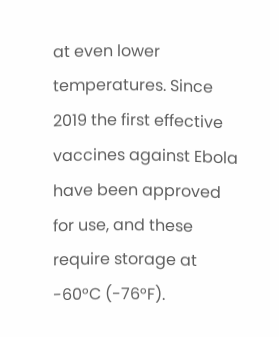at even lower temperatures. Since 2019 the first effective vaccines against Ebola have been approved for use, and these require storage at -60°C (-76°F).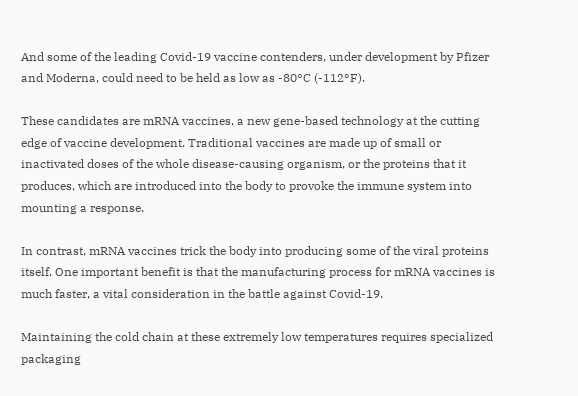And some of the leading Covid-19 vaccine contenders, under development by Pfizer and Moderna, could need to be held as low as -80°C (-112°F).

These candidates are mRNA vaccines, a new gene-based technology at the cutting edge of vaccine development. Traditional vaccines are made up of small or inactivated doses of the whole disease-causing organism, or the proteins that it produces, which are introduced into the body to provoke the immune system into mounting a response.

In contrast, mRNA vaccines trick the body into producing some of the viral proteins itself. One important benefit is that the manufacturing process for mRNA vaccines is much faster, a vital consideration in the battle against Covid-19.

Maintaining the cold chain at these extremely low temperatures requires specialized packaging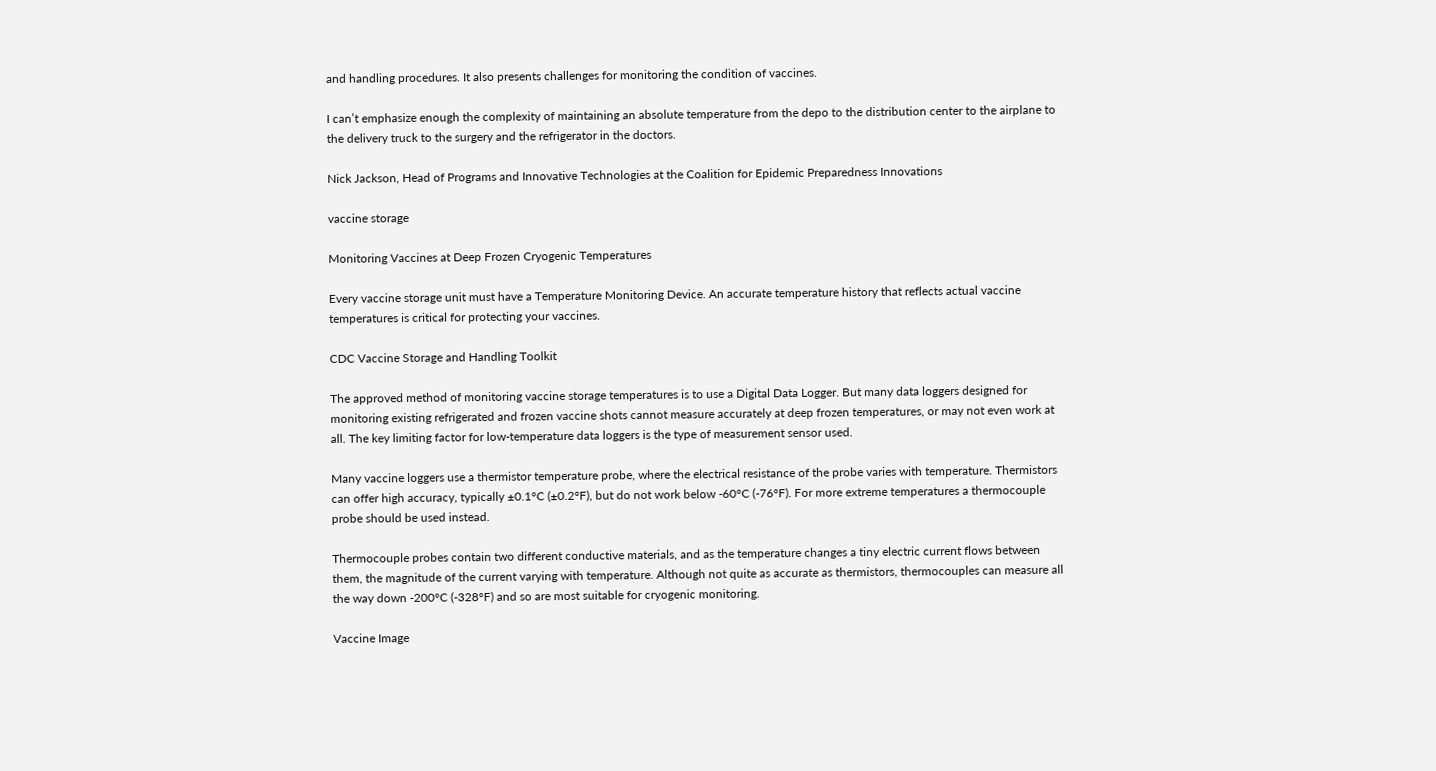and handling procedures. It also presents challenges for monitoring the condition of vaccines.

I can’t emphasize enough the complexity of maintaining an absolute temperature from the depo to the distribution center to the airplane to the delivery truck to the surgery and the refrigerator in the doctors.

Nick Jackson, Head of Programs and Innovative Technologies at the Coalition for Epidemic Preparedness Innovations

vaccine storage

Monitoring Vaccines at Deep Frozen Cryogenic Temperatures

Every vaccine storage unit must have a Temperature Monitoring Device. An accurate temperature history that reflects actual vaccine temperatures is critical for protecting your vaccines.

CDC Vaccine Storage and Handling Toolkit

The approved method of monitoring vaccine storage temperatures is to use a Digital Data Logger. But many data loggers designed for monitoring existing refrigerated and frozen vaccine shots cannot measure accurately at deep frozen temperatures, or may not even work at all. The key limiting factor for low-temperature data loggers is the type of measurement sensor used.

Many vaccine loggers use a thermistor temperature probe, where the electrical resistance of the probe varies with temperature. Thermistors can offer high accuracy, typically ±0.1°C (±0.2°F), but do not work below -60°C (-76°F). For more extreme temperatures a thermocouple probe should be used instead.

Thermocouple probes contain two different conductive materials, and as the temperature changes a tiny electric current flows between them, the magnitude of the current varying with temperature. Although not quite as accurate as thermistors, thermocouples can measure all the way down -200°C (-328°F) and so are most suitable for cryogenic monitoring.

Vaccine Image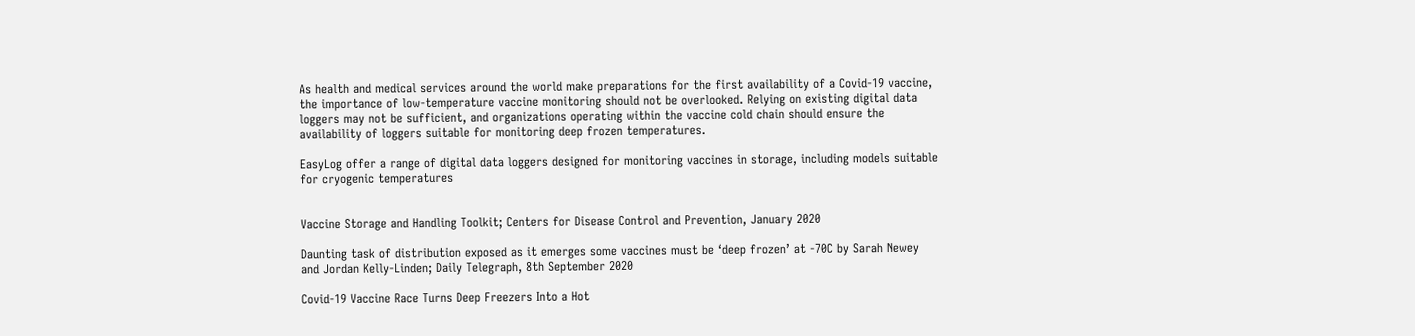As health and medical services around the world make preparations for the first availability of a Covid-19 vaccine, the importance of low-temperature vaccine monitoring should not be overlooked. Relying on existing digital data loggers may not be sufficient, and organizations operating within the vaccine cold chain should ensure the availability of loggers suitable for monitoring deep frozen temperatures.

EasyLog offer a range of digital data loggers designed for monitoring vaccines in storage, including models suitable for cryogenic temperatures


Vaccine Storage and Handling Toolkit; Centers for Disease Control and Prevention, January 2020

Daunting task of distribution exposed as it emerges some vaccines must be ‘deep frozen’ at -70C by Sarah Newey and Jordan Kelly-Linden; Daily Telegraph, 8th September 2020

Covid-19 Vaccine Race Turns Deep Freezers Into a Hot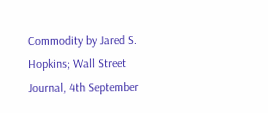Commodity by Jared S. Hopkins; Wall Street Journal, 4th September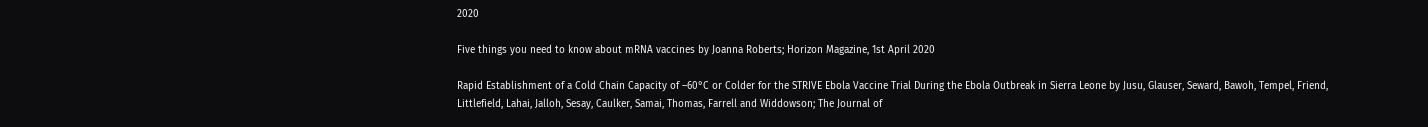2020

Five things you need to know about mRNA vaccines by Joanna Roberts; Horizon Magazine, 1st April 2020

Rapid Establishment of a Cold Chain Capacity of –60°C or Colder for the STRIVE Ebola Vaccine Trial During the Ebola Outbreak in Sierra Leone by Jusu, Glauser, Seward, Bawoh, Tempel, Friend, Littlefield, Lahai, Jalloh, Sesay, Caulker, Samai, Thomas, Farrell and Widdowson; The Journal of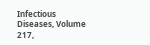Infectious Diseases, Volume 217,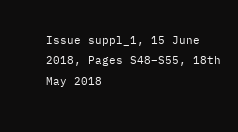Issue suppl_1, 15 June 2018, Pages S48–S55, 18th May 2018